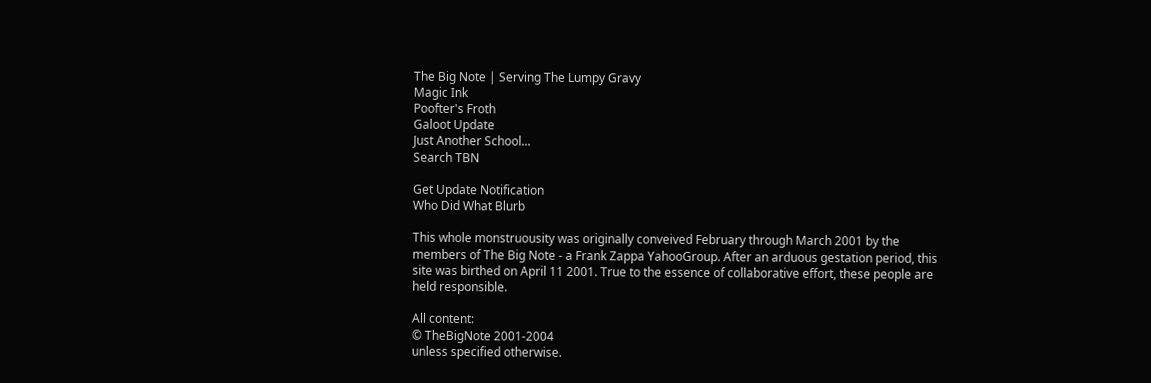The Big Note | Serving The Lumpy Gravy
Magic Ink
Poofter's Froth
Galoot Update
Just Another School...
Search TBN

Get Update Notification
Who Did What Blurb

This whole monstruousity was originally conveived February through March 2001 by the members of The Big Note - a Frank Zappa YahooGroup. After an arduous gestation period, this site was birthed on April 11 2001. True to the essence of collaborative effort, these people are held responsible.

All content:
© TheBigNote 2001-2004
unless specified otherwise.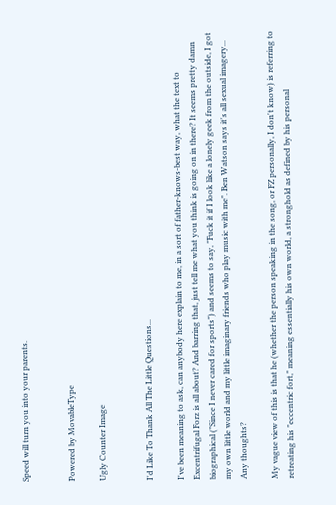Speed will turn you into your parents.


Powered by MovableType

Ugly Counter Image


I'd Like To Thank All The Little Questions...

I've been meaning to ask, can anybody here explain to me, in a sort of father-knows-best way, what the text to Excentrifugal Forz is all about? And barring that, just tell me what you think is going on in there? It seems pretty damn biographical ("Since I never cared for sports") and seems to say, "Fuck it if I look like a lonely geek from the outside, I got my own little world and my little imaginary friends who play music with me". Ben Watson says it's all sexual imagery...
Any thoughts?

My vague view of this is that he (whether the person speaking in the song, or FZ personally, I don't know) is referring to retreating his "eccentric fort," meaning essentially his own world, a stronghold as defined by his personal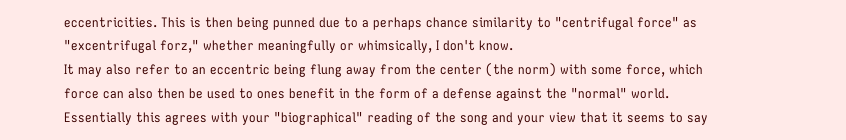eccentricities. This is then being punned due to a perhaps chance similarity to "centrifugal force" as "excentrifugal forz," whether meaningfully or whimsically, I don't know.
It may also refer to an eccentric being flung away from the center (the norm) with some force, which force can also then be used to ones benefit in the form of a defense against the "normal" world. Essentially this agrees with your "biographical" reading of the song and your view that it seems to say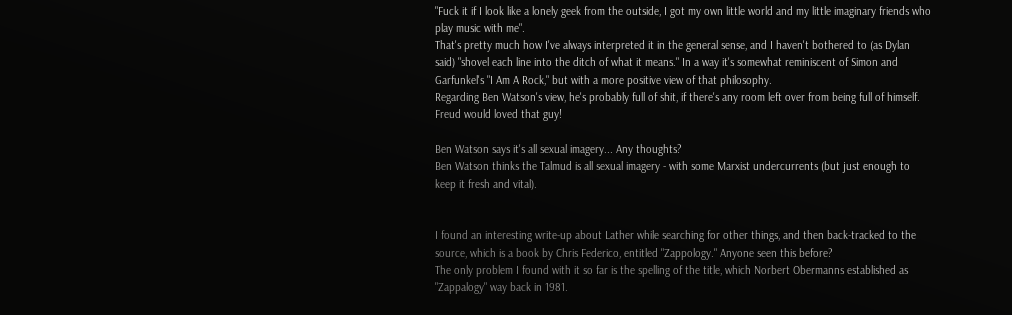"Fuck it if I look like a lonely geek from the outside, I got my own little world and my little imaginary friends who play music with me".
That's pretty much how I've always interpreted it in the general sense, and I haven't bothered to (as Dylan said) "shovel each line into the ditch of what it means." In a way it's somewhat reminiscent of Simon and Garfunkel's "I Am A Rock," but with a more positive view of that philosophy.
Regarding Ben Watson's view, he's probably full of shit, if there's any room left over from being full of himself. Freud would loved that guy!

Ben Watson says it's all sexual imagery... Any thoughts?
Ben Watson thinks the Talmud is all sexual imagery - with some Marxist undercurrents (but just enough to keep it fresh and vital).


I found an interesting write-up about Lather while searching for other things, and then back-tracked to the source, which is a book by Chris Federico, entitled "Zappology." Anyone seen this before?
The only problem I found with it so far is the spelling of the title, which Norbert Obermanns established as "Zappalogy" way back in 1981.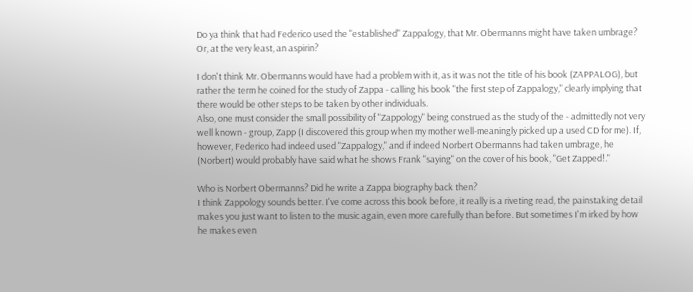Do ya think that had Federico used the "established" Zappalogy, that Mr. Obermanns might have taken umbrage?
Or, at the very least, an aspirin?

I don't think Mr. Obermanns would have had a problem with it, as it was not the title of his book (ZAPPALOG), but rather the term he coined for the study of Zappa - calling his book "the first step of Zappalogy," clearly implying that there would be other steps to be taken by other individuals.
Also, one must consider the small possibility of "Zappology" being construed as the study of the - admittedly not very well known - group, Zapp (I discovered this group when my mother well-meaningly picked up a used CD for me). If, however, Federico had indeed used "Zappalogy," and if indeed Norbert Obermanns had taken umbrage, he (Norbert) would probably have said what he shows Frank "saying" on the cover of his book, "Get Zapped!."

Who is Norbert Obermanns? Did he write a Zappa biography back then?
I think Zappology sounds better. I've come across this book before, it really is a riveting read, the painstaking detail makes you just want to listen to the music again, even more carefully than before. But sometimes I'm irked by how he makes even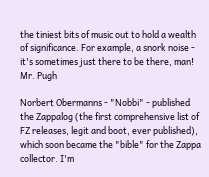the tiniest bits of music out to hold a wealth of significance. For example, a snork noise - it's sometimes just there to be there, man!
Mr. Pugh

Norbert Obermanns - "Nobbi" - published the Zappalog (the first comprehensive list of FZ releases, legit and boot, ever published), which soon became the "bible" for the Zappa collector. I'm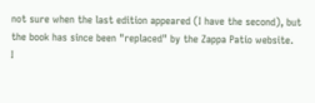not sure when the last edition appeared (I have the second), but the book has since been "replaced" by the Zappa Patio website.
I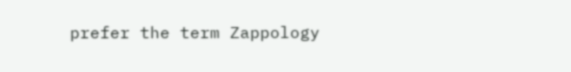prefer the term Zappology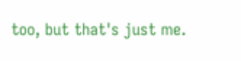too, but that's just me.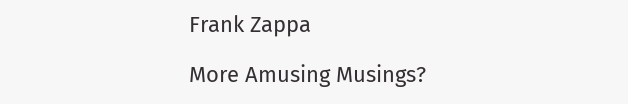Frank Zappa

More Amusing Musings?